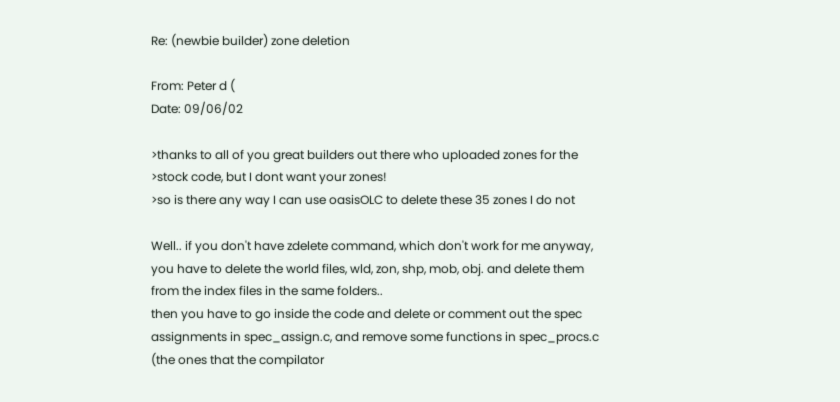Re: (newbie builder) zone deletion

From: Peter d (
Date: 09/06/02

>thanks to all of you great builders out there who uploaded zones for the
>stock code, but I dont want your zones!
>so is there any way I can use oasisOLC to delete these 35 zones I do not

Well.. if you don't have zdelete command, which don't work for me anyway,
you have to delete the world files, wld, zon, shp, mob, obj. and delete them
from the index files in the same folders..
then you have to go inside the code and delete or comment out the spec
assignments in spec_assign.c, and remove some functions in spec_procs.c
(the ones that the compilator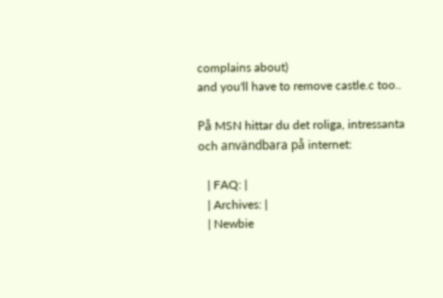complains about)
and you'll have to remove castle.c too..

På MSN hittar du det roliga, intressanta och användbara på internet:

   | FAQ: |
   | Archives: |
   | Newbie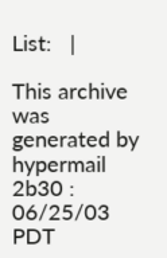List:   |

This archive was generated by hypermail 2b30 : 06/25/03 PDT